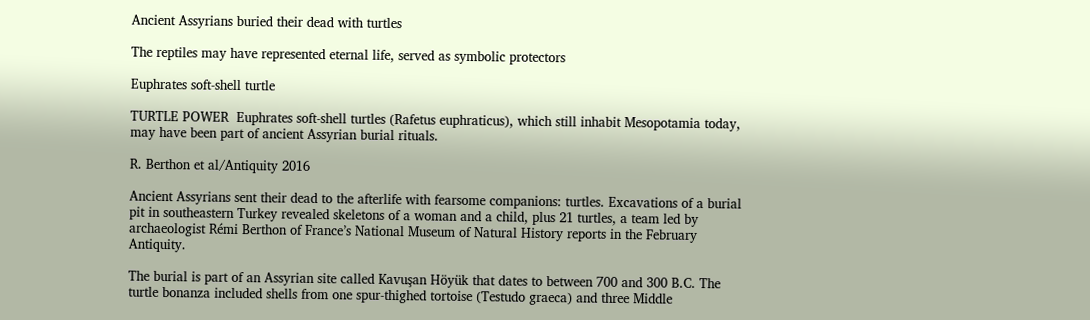Ancient Assyrians buried their dead with turtles

The reptiles may have represented eternal life, served as symbolic protectors

Euphrates soft-shell turtle

TURTLE POWER  Euphrates soft-shell turtles (Rafetus euphraticus), which still inhabit Mesopotamia today, may have been part of ancient Assyrian burial rituals.

R. Berthon et al/Antiquity 2016

Ancient Assyrians sent their dead to the afterlife with fearsome companions: turtles. Excavations of a burial pit in southeastern Turkey revealed skeletons of a woman and a child, plus 21 turtles, a team led by archaeologist Rémi Berthon of France’s National Museum of Natural History reports in the February Antiquity.

The burial is part of an Assyrian site called Kavuşan Höyük that dates to between 700 and 300 B.C. The turtle bonanza included shells from one spur-thighed tortoise (Testudo graeca) and three Middle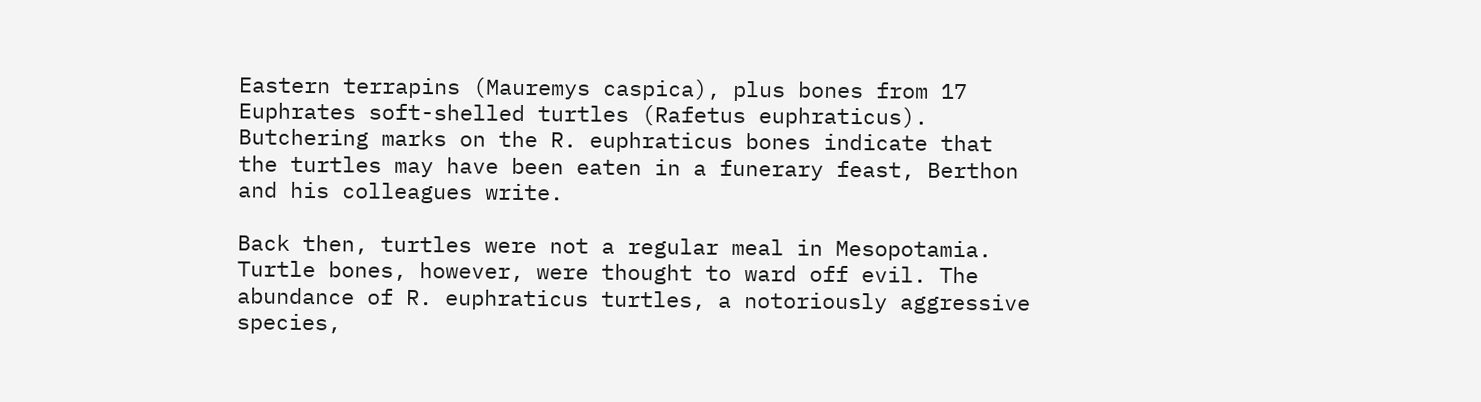Eastern terrapins (Mauremys caspica), plus bones from 17 Euphrates soft-shelled turtles (Rafetus euphraticus). Butchering marks on the R. euphraticus bones indicate that the turtles may have been eaten in a funerary feast, Berthon and his colleagues write.

Back then, turtles were not a regular meal in Mesopotamia. Turtle bones, however, were thought to ward off evil. The abundance of R. euphraticus turtles, a notoriously aggressive species,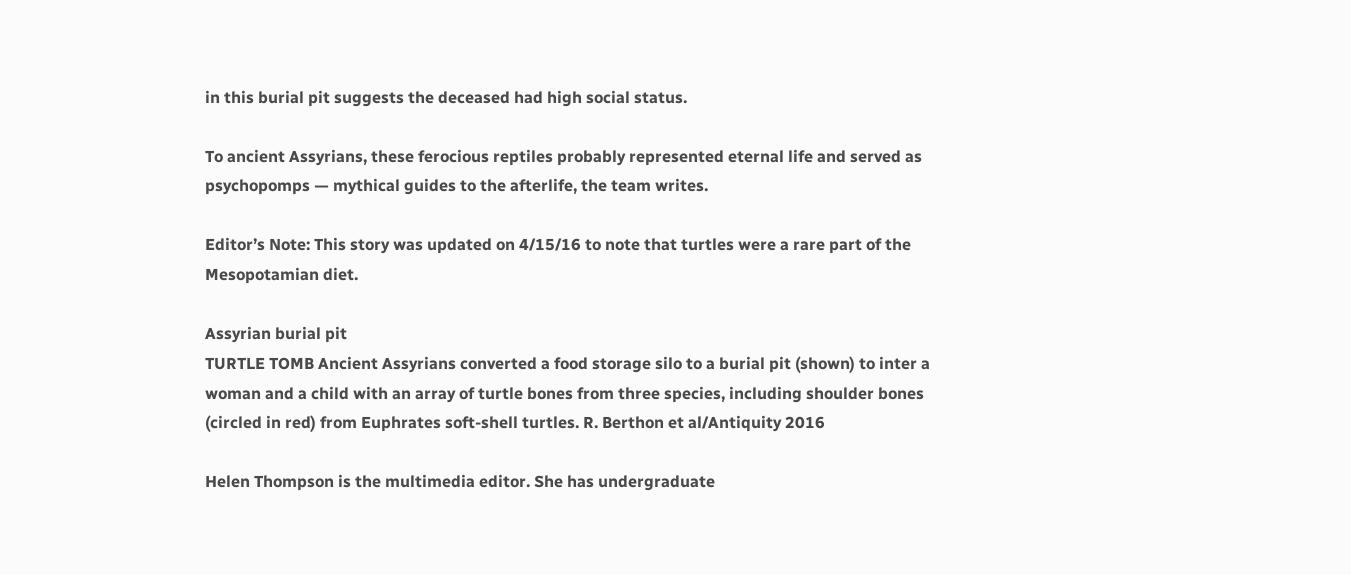in this burial pit suggests the deceased had high social status.

To ancient Assyrians, these ferocious reptiles probably represented eternal life and served as psychopomps — mythical guides to the afterlife, the team writes.

Editor’s Note: This story was updated on 4/15/16 to note that turtles were a rare part of the Mesopotamian diet.

Assyrian burial pit
TURTLE TOMB Ancient Assyrians converted a food storage silo to a burial pit (shown) to inter a woman and a child with an array of turtle bones from three species, including shoulder bones (circled in red) from Euphrates soft-shell turtles. R. Berthon et al/Antiquity 2016

Helen Thompson is the multimedia editor. She has undergraduate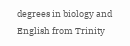degrees in biology and English from Trinity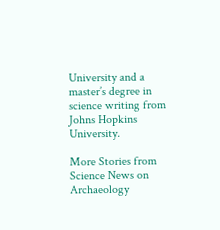University and a master’s degree in science writing from Johns Hopkins University.

More Stories from Science News on Archaeology